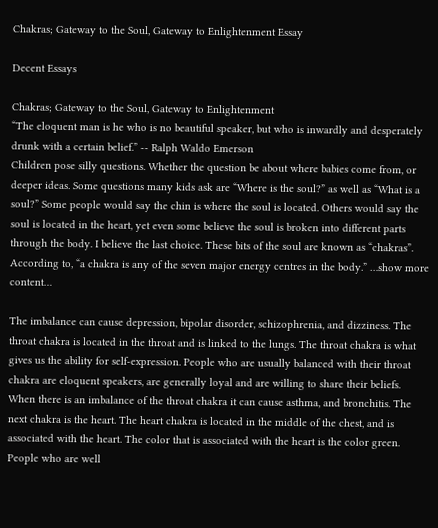Chakras; Gateway to the Soul, Gateway to Enlightenment Essay

Decent Essays

Chakras; Gateway to the Soul, Gateway to Enlightenment
“The eloquent man is he who is no beautiful speaker, but who is inwardly and desperately drunk with a certain belief.” -- Ralph Waldo Emerson
Children pose silly questions. Whether the question be about where babies come from, or deeper ideas. Some questions many kids ask are “Where is the soul?” as well as “What is a soul?” Some people would say the chin is where the soul is located. Others would say the soul is located in the heart, yet even some believe the soul is broken into different parts through the body. I believe the last choice. These bits of the soul are known as “chakras”. According to, “a chakra is any of the seven major energy centres in the body.” …show more content…

The imbalance can cause depression, bipolar disorder, schizophrenia, and dizziness. The throat chakra is located in the throat and is linked to the lungs. The throat chakra is what gives us the ability for self-expression. People who are usually balanced with their throat chakra are eloquent speakers, are generally loyal and are willing to share their beliefs. When there is an imbalance of the throat chakra it can cause asthma, and bronchitis. The next chakra is the heart. The heart chakra is located in the middle of the chest, and is associated with the heart. The color that is associated with the heart is the color green. People who are well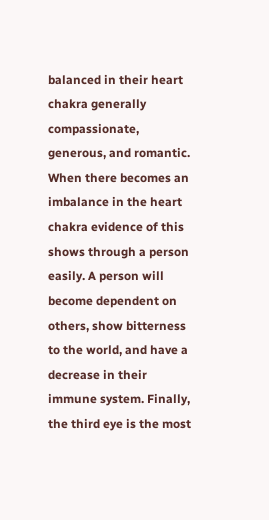balanced in their heart chakra generally compassionate, generous, and romantic. When there becomes an imbalance in the heart chakra evidence of this shows through a person easily. A person will become dependent on others, show bitterness to the world, and have a decrease in their immune system. Finally, the third eye is the most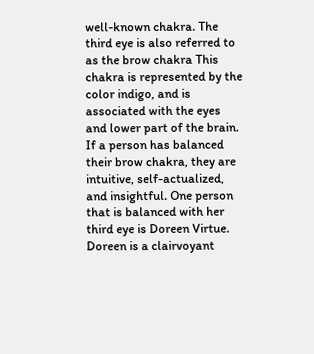well-known chakra. The third eye is also referred to as the brow chakra This chakra is represented by the color indigo, and is associated with the eyes and lower part of the brain. If a person has balanced their brow chakra, they are intuitive, self-actualized, and insightful. One person that is balanced with her third eye is Doreen Virtue. Doreen is a clairvoyant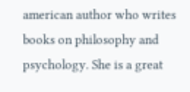american author who writes books on philosophy and psychology. She is a great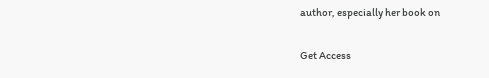author, especially her book on

Get Access